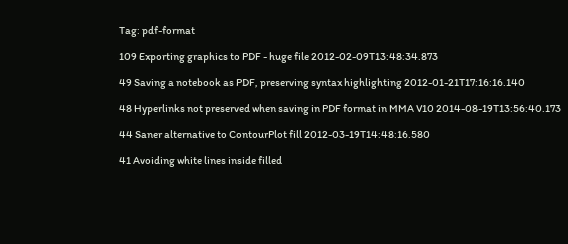Tag: pdf-format

109 Exporting graphics to PDF - huge file 2012-02-09T13:48:34.873

49 Saving a notebook as PDF, preserving syntax highlighting 2012-01-21T17:16:16.140

48 Hyperlinks not preserved when saving in PDF format in MMA V10 2014-08-19T13:56:40.173

44 Saner alternative to ContourPlot fill 2012-03-19T14:48:16.580

41 Avoiding white lines inside filled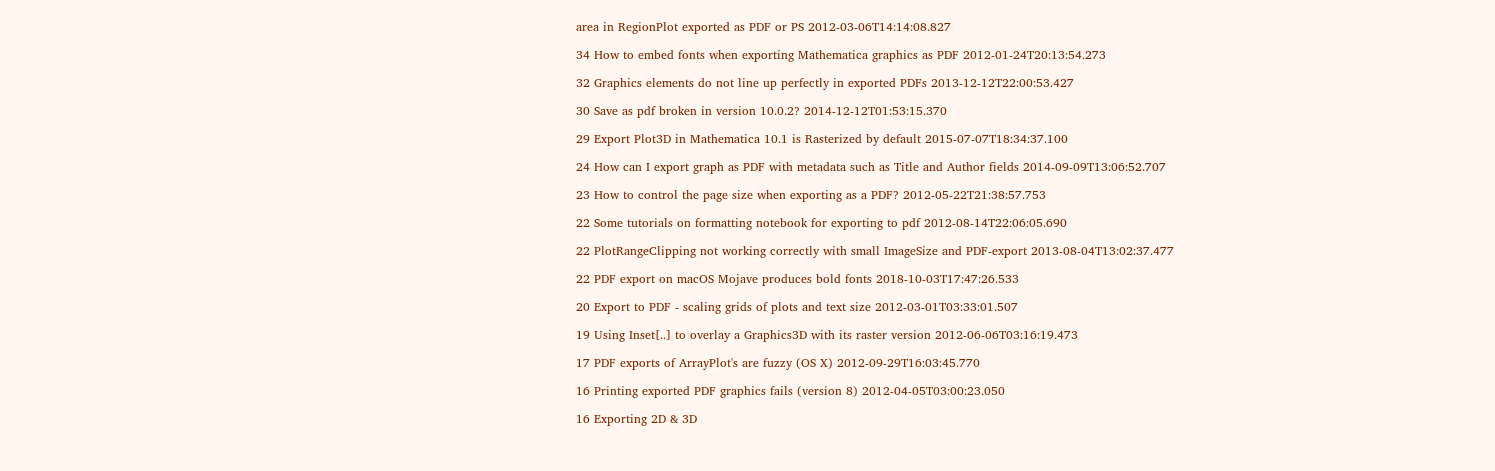area in RegionPlot exported as PDF or PS 2012-03-06T14:14:08.827

34 How to embed fonts when exporting Mathematica graphics as PDF 2012-01-24T20:13:54.273

32 Graphics elements do not line up perfectly in exported PDFs 2013-12-12T22:00:53.427

30 Save as pdf broken in version 10.0.2? 2014-12-12T01:53:15.370

29 Export Plot3D in Mathematica 10.1 is Rasterized by default 2015-07-07T18:34:37.100

24 How can I export graph as PDF with metadata such as Title and Author fields 2014-09-09T13:06:52.707

23 How to control the page size when exporting as a PDF? 2012-05-22T21:38:57.753

22 Some tutorials on formatting notebook for exporting to pdf 2012-08-14T22:06:05.690

22 PlotRangeClipping not working correctly with small ImageSize and PDF-export 2013-08-04T13:02:37.477

22 PDF export on macOS Mojave produces bold fonts 2018-10-03T17:47:26.533

20 Export to PDF - scaling grids of plots and text size 2012-03-01T03:33:01.507

19 Using Inset[..] to overlay a Graphics3D with its raster version 2012-06-06T03:16:19.473

17 PDF exports of ArrayPlot's are fuzzy (OS X) 2012-09-29T16:03:45.770

16 Printing exported PDF graphics fails (version 8) 2012-04-05T03:00:23.050

16 Exporting 2D & 3D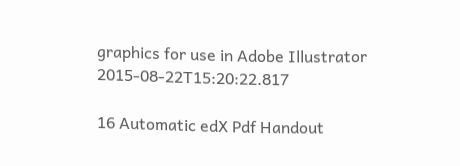graphics for use in Adobe Illustrator 2015-08-22T15:20:22.817

16 Automatic edX Pdf Handout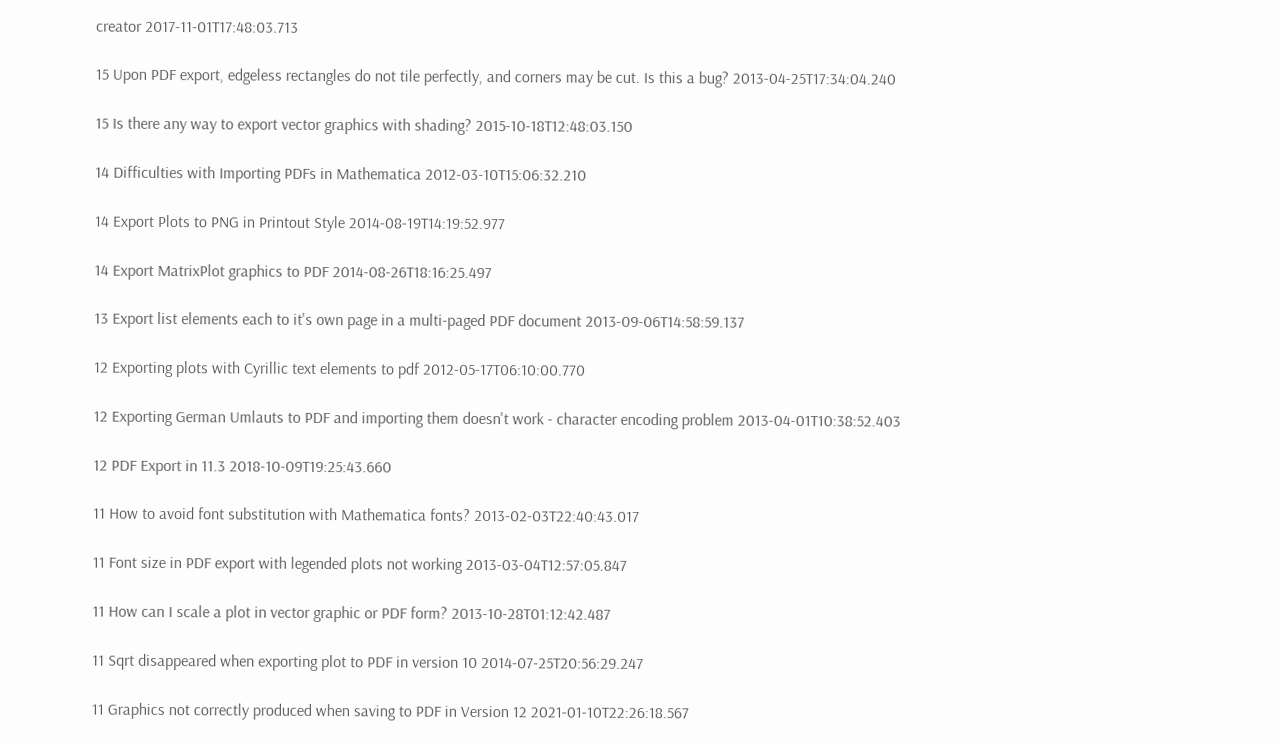creator 2017-11-01T17:48:03.713

15 Upon PDF export, edgeless rectangles do not tile perfectly, and corners may be cut. Is this a bug? 2013-04-25T17:34:04.240

15 Is there any way to export vector graphics with shading? 2015-10-18T12:48:03.150

14 Difficulties with Importing PDFs in Mathematica 2012-03-10T15:06:32.210

14 Export Plots to PNG in Printout Style 2014-08-19T14:19:52.977

14 Export MatrixPlot graphics to PDF 2014-08-26T18:16:25.497

13 Export list elements each to it's own page in a multi-paged PDF document 2013-09-06T14:58:59.137

12 Exporting plots with Cyrillic text elements to pdf 2012-05-17T06:10:00.770

12 Exporting German Umlauts to PDF and importing them doesn't work - character encoding problem 2013-04-01T10:38:52.403

12 PDF Export in 11.3 2018-10-09T19:25:43.660

11 How to avoid font substitution with Mathematica fonts? 2013-02-03T22:40:43.017

11 Font size in PDF export with legended plots not working 2013-03-04T12:57:05.847

11 How can I scale a plot in vector graphic or PDF form? 2013-10-28T01:12:42.487

11 Sqrt disappeared when exporting plot to PDF in version 10 2014-07-25T20:56:29.247

11 Graphics not correctly produced when saving to PDF in Version 12 2021-01-10T22:26:18.567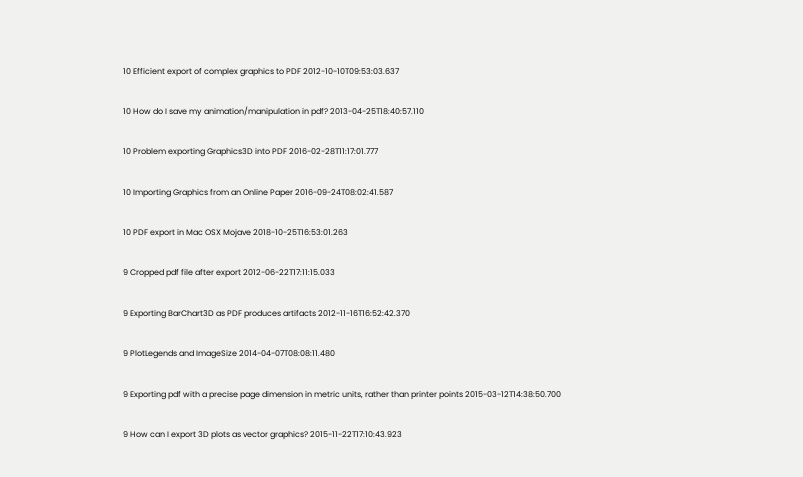10 Efficient export of complex graphics to PDF 2012-10-10T09:53:03.637

10 How do I save my animation/manipulation in pdf? 2013-04-25T18:40:57.110

10 Problem exporting Graphics3D into PDF 2016-02-28T11:17:01.777

10 Importing Graphics from an Online Paper 2016-09-24T08:02:41.587

10 PDF export in Mac OSX Mojave 2018-10-25T16:53:01.263

9 Cropped pdf file after export 2012-06-22T17:11:15.033

9 Exporting BarChart3D as PDF produces artifacts 2012-11-16T16:52:42.370

9 PlotLegends and ImageSize 2014-04-07T08:08:11.480

9 Exporting pdf with a precise page dimension in metric units, rather than printer points 2015-03-12T14:38:50.700

9 How can I export 3D plots as vector graphics? 2015-11-22T17:10:43.923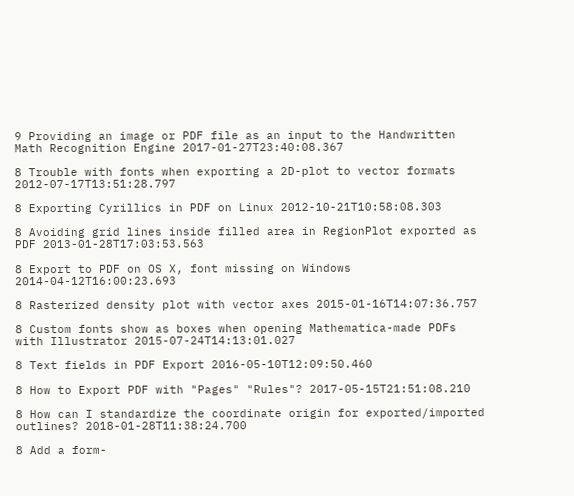9 Providing an image or PDF file as an input to the Handwritten Math Recognition Engine 2017-01-27T23:40:08.367

8 Trouble with fonts when exporting a 2D-plot to vector formats 2012-07-17T13:51:28.797

8 Exporting Cyrillics in PDF on Linux 2012-10-21T10:58:08.303

8 Avoiding grid lines inside filled area in RegionPlot exported as PDF 2013-01-28T17:03:53.563

8 Export to PDF on OS X, font missing on Windows 2014-04-12T16:00:23.693

8 Rasterized density plot with vector axes 2015-01-16T14:07:36.757

8 Custom fonts show as boxes when opening Mathematica-made PDFs with Illustrator 2015-07-24T14:13:01.027

8 Text fields in PDF Export 2016-05-10T12:09:50.460

8 How to Export PDF with "Pages" "Rules"? 2017-05-15T21:51:08.210

8 How can I standardize the coordinate origin for exported/imported outlines? 2018-01-28T11:38:24.700

8 Add a form-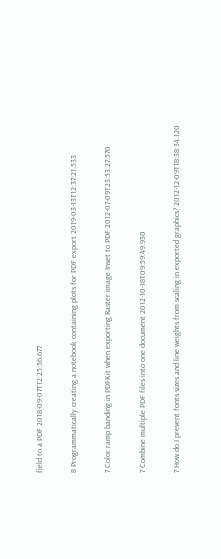field to a PDF 2018-09-07T12:25:56.677

8 Programmatically creating a notebook containing plots for PDF export 2019-03-13T12:37:21.533

7 Color ramp banding in PDFKit when exporting Raster image Inset to PDF 2012-07-09T23:53:27.570

7 Combine multiple PDF files into one document 2012-10-18T09:59:49.930

7 How do I prevent fonts sizes and line weights from scaling in exported graphics? 2012-12-09T18:38:34.120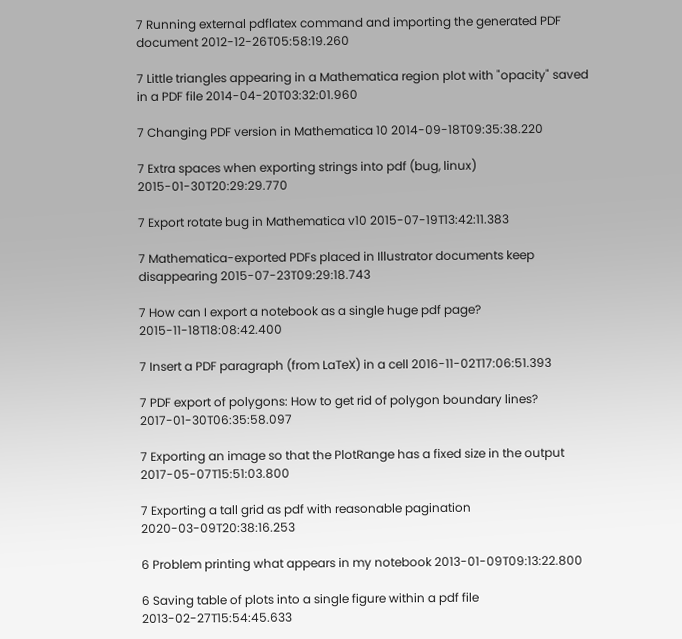7 Running external pdflatex command and importing the generated PDF document 2012-12-26T05:58:19.260

7 Little triangles appearing in a Mathematica region plot with "opacity" saved in a PDF file 2014-04-20T03:32:01.960

7 Changing PDF version in Mathematica 10 2014-09-18T09:35:38.220

7 Extra spaces when exporting strings into pdf (bug, linux) 2015-01-30T20:29:29.770

7 Export rotate bug in Mathematica v10 2015-07-19T13:42:11.383

7 Mathematica-exported PDFs placed in Illustrator documents keep disappearing 2015-07-23T09:29:18.743

7 How can I export a notebook as a single huge pdf page? 2015-11-18T18:08:42.400

7 Insert a PDF paragraph (from LaTeX) in a cell 2016-11-02T17:06:51.393

7 PDF export of polygons: How to get rid of polygon boundary lines? 2017-01-30T06:35:58.097

7 Exporting an image so that the PlotRange has a fixed size in the output 2017-05-07T15:51:03.800

7 Exporting a tall grid as pdf with reasonable pagination 2020-03-09T20:38:16.253

6 Problem printing what appears in my notebook 2013-01-09T09:13:22.800

6 Saving table of plots into a single figure within a pdf file 2013-02-27T15:54:45.633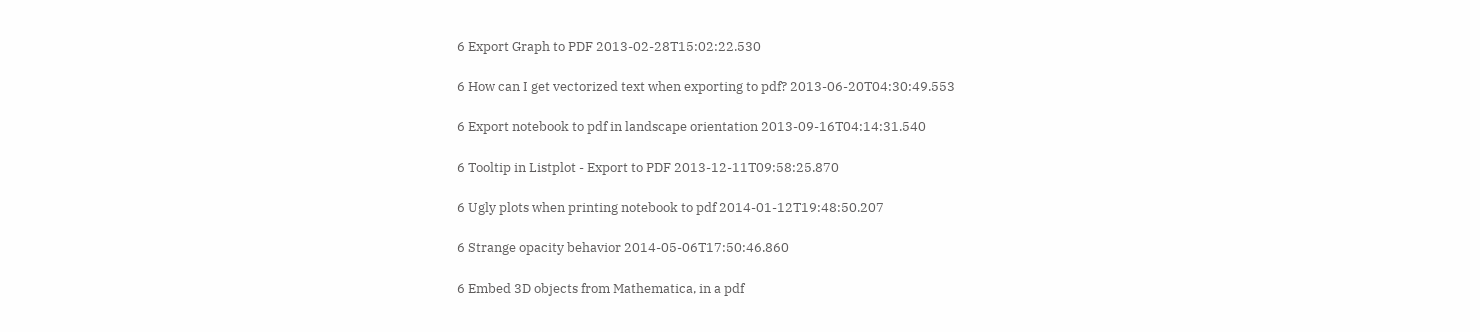6 Export Graph to PDF 2013-02-28T15:02:22.530

6 How can I get vectorized text when exporting to pdf? 2013-06-20T04:30:49.553

6 Export notebook to pdf in landscape orientation 2013-09-16T04:14:31.540

6 Tooltip in Listplot - Export to PDF 2013-12-11T09:58:25.870

6 Ugly plots when printing notebook to pdf 2014-01-12T19:48:50.207

6 Strange opacity behavior 2014-05-06T17:50:46.860

6 Embed 3D objects from Mathematica, in a pdf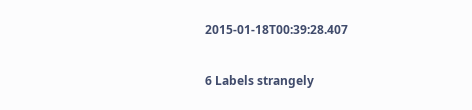2015-01-18T00:39:28.407

6 Labels strangely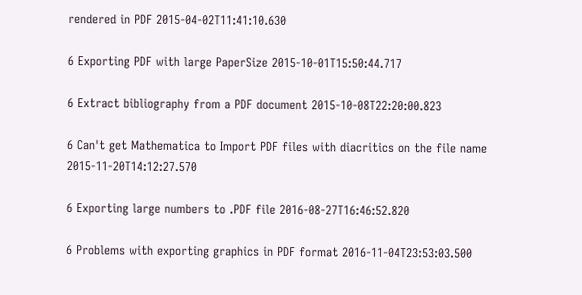rendered in PDF 2015-04-02T11:41:10.630

6 Exporting PDF with large PaperSize 2015-10-01T15:50:44.717

6 Extract bibliography from a PDF document 2015-10-08T22:20:00.823

6 Can't get Mathematica to Import PDF files with diacritics on the file name 2015-11-20T14:12:27.570

6 Exporting large numbers to .PDF file 2016-08-27T16:46:52.820

6 Problems with exporting graphics in PDF format 2016-11-04T23:53:03.500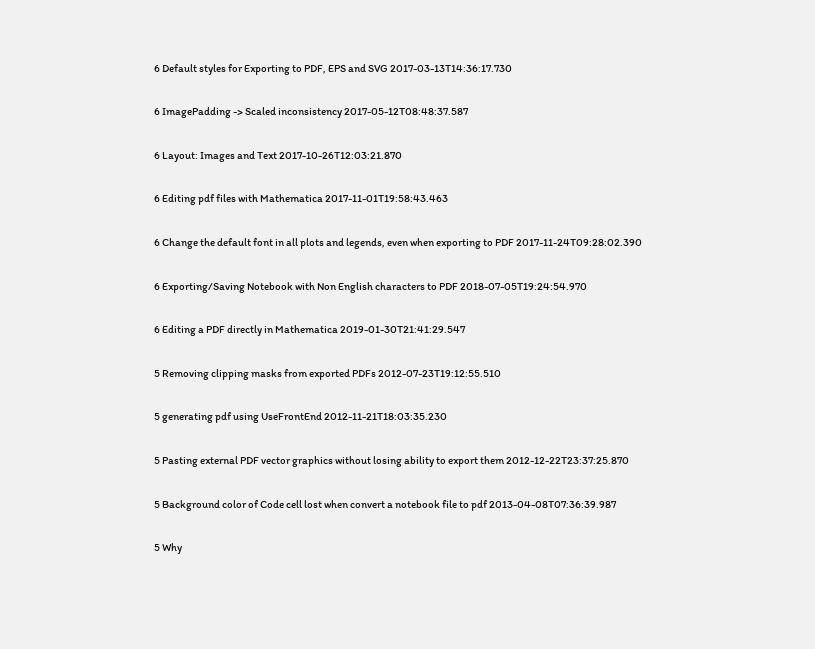6 Default styles for Exporting to PDF, EPS and SVG 2017-03-13T14:36:17.730

6 ImagePadding -> Scaled inconsistency 2017-05-12T08:48:37.587

6 Layout: Images and Text 2017-10-26T12:03:21.870

6 Editing pdf files with Mathematica 2017-11-01T19:58:43.463

6 Change the default font in all plots and legends, even when exporting to PDF 2017-11-24T09:28:02.390

6 Exporting/Saving Notebook with Non English characters to PDF 2018-07-05T19:24:54.970

6 Editing a PDF directly in Mathematica 2019-01-30T21:41:29.547

5 Removing clipping masks from exported PDFs 2012-07-23T19:12:55.510

5 generating pdf using UseFrontEnd 2012-11-21T18:03:35.230

5 Pasting external PDF vector graphics without losing ability to export them 2012-12-22T23:37:25.870

5 Background color of Code cell lost when convert a notebook file to pdf 2013-04-08T07:36:39.987

5 Why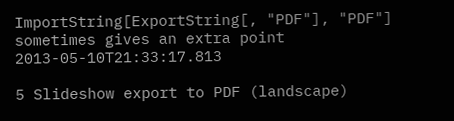ImportString[ExportString[, "PDF"], "PDF"] sometimes gives an extra point 2013-05-10T21:33:17.813

5 Slideshow export to PDF (landscape)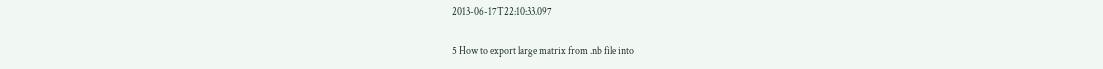2013-06-17T22:10:33.097

5 How to export large matrix from .nb file into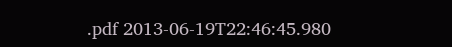.pdf 2013-06-19T22:46:45.980